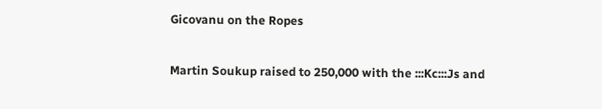Gicovanu on the Ropes

Martin Soukup raised to 250,000 with the :::Kc:::Js and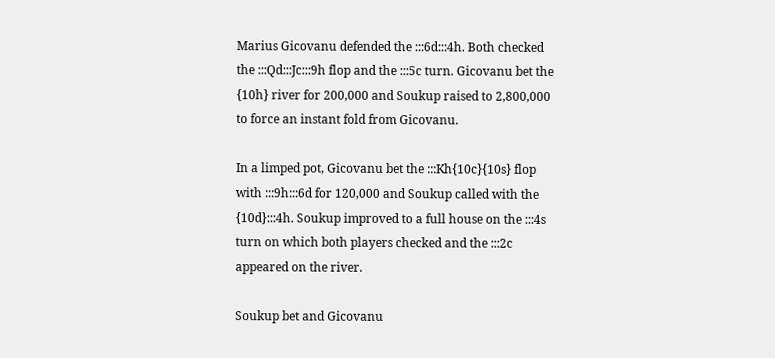Marius Gicovanu defended the :::6d:::4h. Both checked the :::Qd:::Jc:::9h flop and the :::5c turn. Gicovanu bet the {10h} river for 200,000 and Soukup raised to 2,800,000 to force an instant fold from Gicovanu.

In a limped pot, Gicovanu bet the :::Kh{10c}{10s} flop with :::9h:::6d for 120,000 and Soukup called with the {10d}:::4h. Soukup improved to a full house on the :::4s turn on which both players checked and the :::2c appeared on the river.

Soukup bet and Gicovanu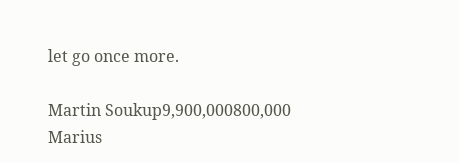let go once more.

Martin Soukup9,900,000800,000
Marius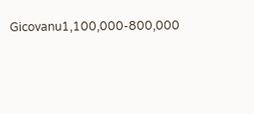Gicovanu1,100,000-800,000